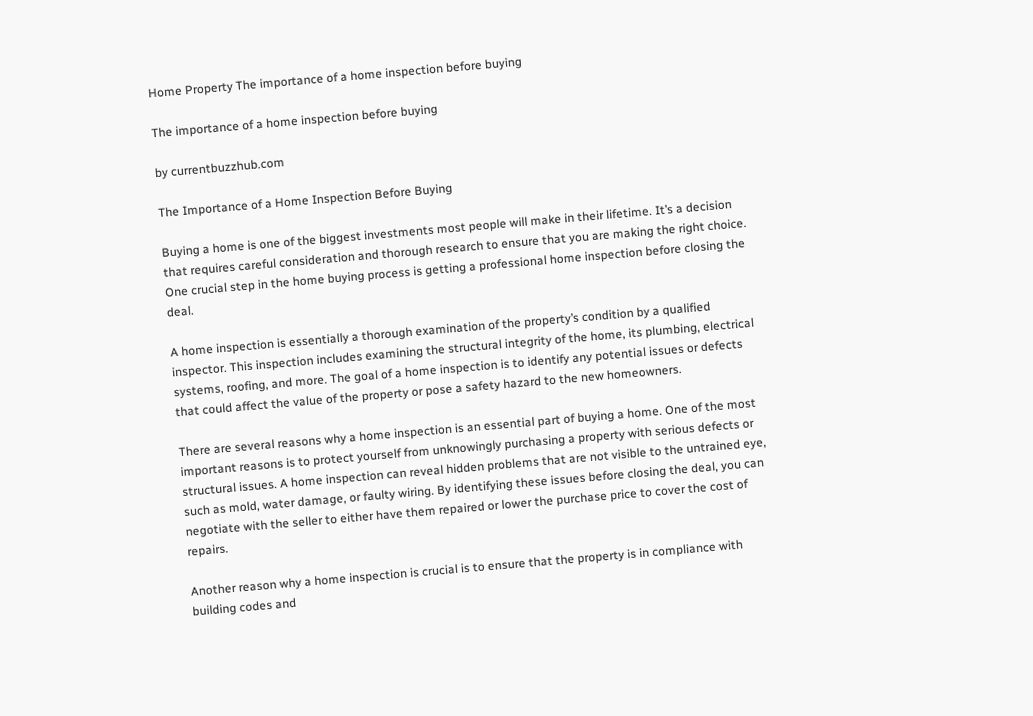Home Property The importance of a home inspection before buying

The importance of a home inspection before buying

by currentbuzzhub.com

The Importance of a Home Inspection Before Buying

Buying a home is one of the biggest investments most people will make in their lifetime. It’s a decision that requires careful consideration and thorough research to ensure that you are making the right choice. One crucial step in the home buying process is getting a professional home inspection before closing the deal.

A home inspection is essentially a thorough examination of the property’s condition by a qualified inspector. This inspection includes examining the structural integrity of the home, its plumbing, electrical systems, roofing, and more. The goal of a home inspection is to identify any potential issues or defects that could affect the value of the property or pose a safety hazard to the new homeowners.

There are several reasons why a home inspection is an essential part of buying a home. One of the most important reasons is to protect yourself from unknowingly purchasing a property with serious defects or structural issues. A home inspection can reveal hidden problems that are not visible to the untrained eye, such as mold, water damage, or faulty wiring. By identifying these issues before closing the deal, you can negotiate with the seller to either have them repaired or lower the purchase price to cover the cost of repairs.

Another reason why a home inspection is crucial is to ensure that the property is in compliance with building codes and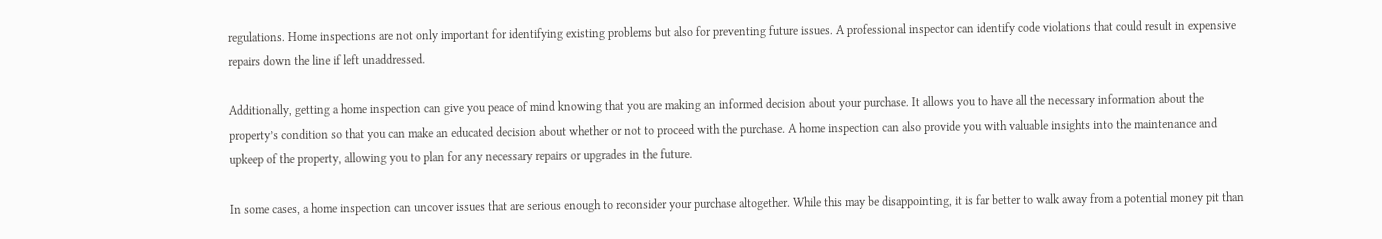regulations. Home inspections are not only important for identifying existing problems but also for preventing future issues. A professional inspector can identify code violations that could result in expensive repairs down the line if left unaddressed.

Additionally, getting a home inspection can give you peace of mind knowing that you are making an informed decision about your purchase. It allows you to have all the necessary information about the property’s condition so that you can make an educated decision about whether or not to proceed with the purchase. A home inspection can also provide you with valuable insights into the maintenance and upkeep of the property, allowing you to plan for any necessary repairs or upgrades in the future.

In some cases, a home inspection can uncover issues that are serious enough to reconsider your purchase altogether. While this may be disappointing, it is far better to walk away from a potential money pit than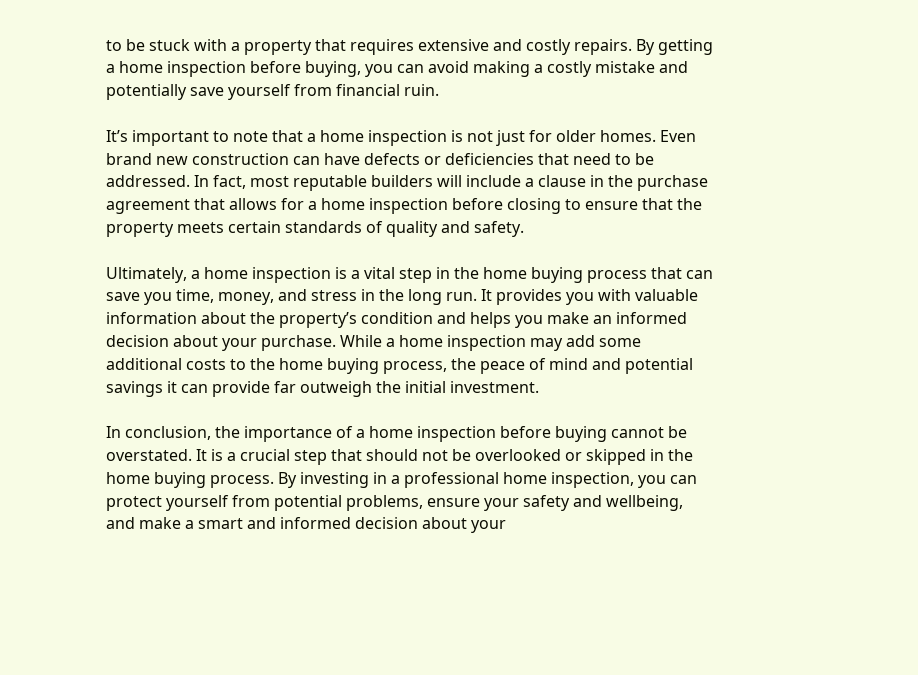to be stuck with a property that requires extensive and costly repairs. By getting a home inspection before buying, you can avoid making a costly mistake and potentially save yourself from financial ruin.

It’s important to note that a home inspection is not just for older homes. Even brand new construction can have defects or deficiencies that need to be addressed. In fact, most reputable builders will include a clause in the purchase agreement that allows for a home inspection before closing to ensure that the property meets certain standards of quality and safety.

Ultimately, a home inspection is a vital step in the home buying process that can save you time, money, and stress in the long run. It provides you with valuable information about the property’s condition and helps you make an informed decision about your purchase. While a home inspection may add some additional costs to the home buying process, the peace of mind and potential savings it can provide far outweigh the initial investment.

In conclusion, the importance of a home inspection before buying cannot be overstated. It is a crucial step that should not be overlooked or skipped in the home buying process. By investing in a professional home inspection, you can protect yourself from potential problems, ensure your safety and wellbeing, and make a smart and informed decision about your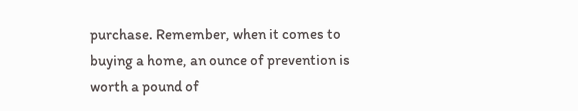purchase. Remember, when it comes to buying a home, an ounce of prevention is worth a pound of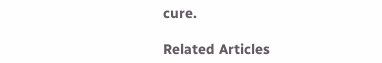cure.

Related Articles